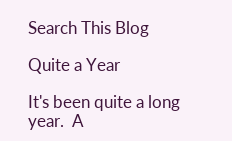Search This Blog

Quite a Year

It's been quite a long year.  A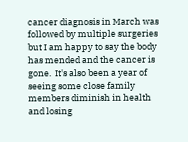cancer diagnosis in March was followed by multiple surgeries but I am happy to say the body has mended and the cancer is gone.  It's also been a year of seeing some close family members diminish in health and losing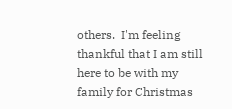others.  I'm feeling thankful that I am still here to be with my family for Christmas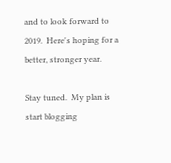and to look forward to 2019.  Here's hoping for a better, stronger year.

Stay tuned.  My plan is start blogging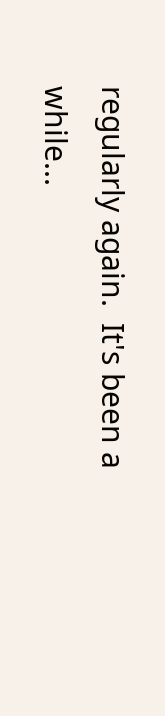regularly again.  It's been a while...